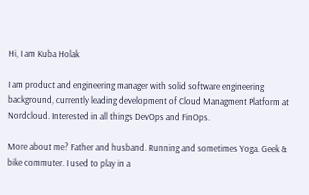Hi, I am Kuba Holak

I am product and engineering manager with solid software engineering background, currently leading development of Cloud Managment Platform at Nordcloud. Interested in all things DevOps and FinOps.

More about me? Father and husband. Running and sometimes Yoga. Geek & bike commuter. I used to play in a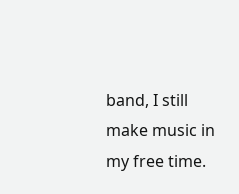band, I still make music in my free time.